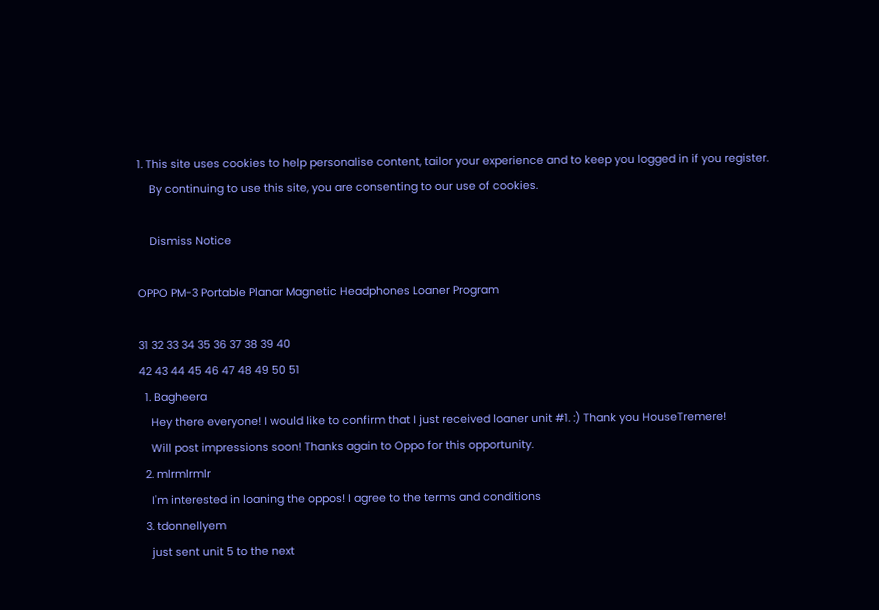1. This site uses cookies to help personalise content, tailor your experience and to keep you logged in if you register.
    By continuing to use this site, you are consenting to our use of cookies.

    Dismiss Notice

OPPO PM-3 Portable Planar Magnetic Headphones Loaner Program

31 32 33 34 35 36 37 38 39 40
42 43 44 45 46 47 48 49 50 51
  1. Bagheera
    Hey there everyone! I would like to confirm that I just received loaner unit #1. :) Thank you HouseTremere!
    Will post impressions soon! Thanks again to Oppo for this opportunity.
  2. mlrmlrmlr
    I'm interested in loaning the oppos! I agree to the terms and conditions
  3. tdonnellyem
    just sent unit 5 to the next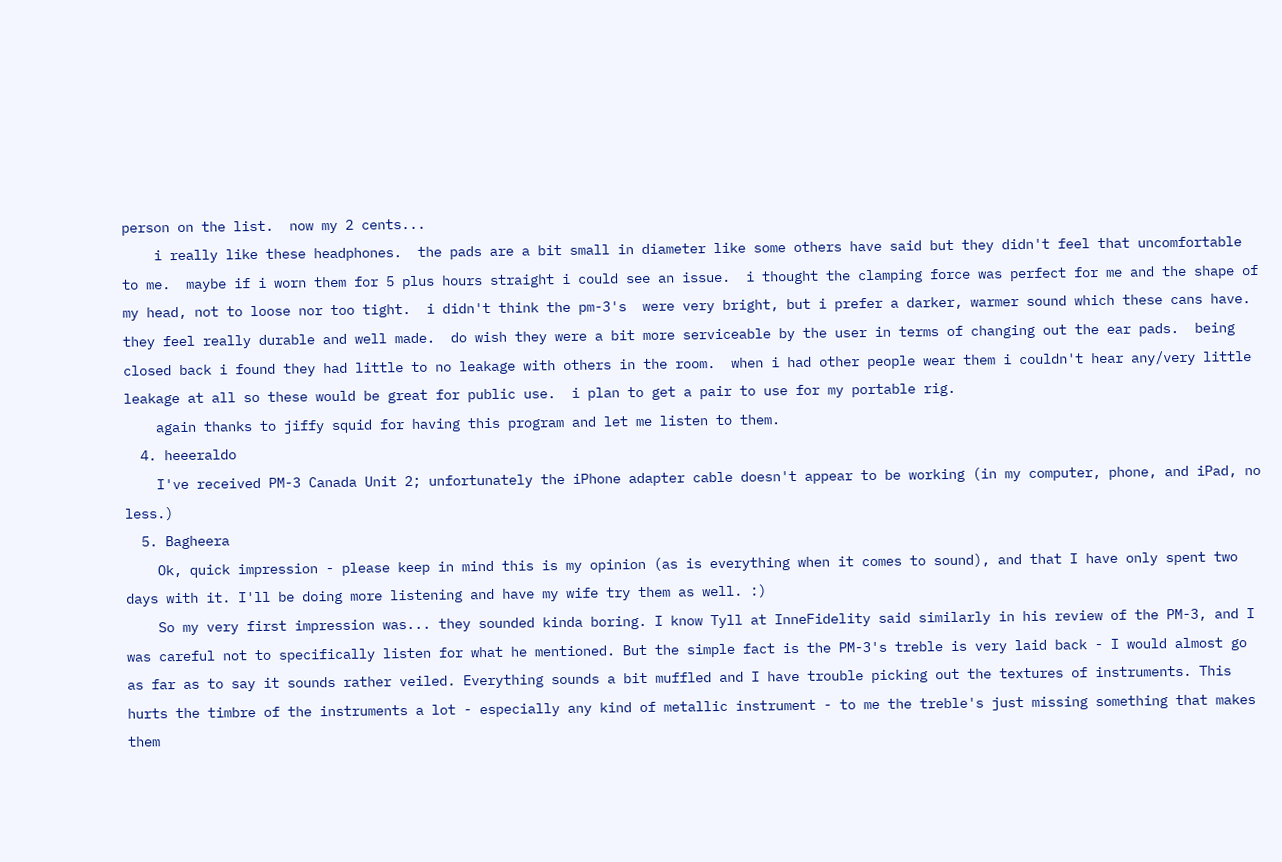person on the list.  now my 2 cents...
    i really like these headphones.  the pads are a bit small in diameter like some others have said but they didn't feel that uncomfortable to me.  maybe if i worn them for 5 plus hours straight i could see an issue.  i thought the clamping force was perfect for me and the shape of my head, not to loose nor too tight.  i didn't think the pm-3's  were very bright, but i prefer a darker, warmer sound which these cans have.  they feel really durable and well made.  do wish they were a bit more serviceable by the user in terms of changing out the ear pads.  being closed back i found they had little to no leakage with others in the room.  when i had other people wear them i couldn't hear any/very little leakage at all so these would be great for public use.  i plan to get a pair to use for my portable rig.
    again thanks to jiffy squid for having this program and let me listen to them.
  4. heeeraldo
    I've received PM-3 Canada Unit 2; unfortunately the iPhone adapter cable doesn't appear to be working (in my computer, phone, and iPad, no less.)
  5. Bagheera
    Ok, quick impression - please keep in mind this is my opinion (as is everything when it comes to sound), and that I have only spent two days with it. I'll be doing more listening and have my wife try them as well. :)
    So my very first impression was... they sounded kinda boring. I know Tyll at InneFidelity said similarly in his review of the PM-3, and I was careful not to specifically listen for what he mentioned. But the simple fact is the PM-3's treble is very laid back - I would almost go as far as to say it sounds rather veiled. Everything sounds a bit muffled and I have trouble picking out the textures of instruments. This hurts the timbre of the instruments a lot - especially any kind of metallic instrument - to me the treble's just missing something that makes them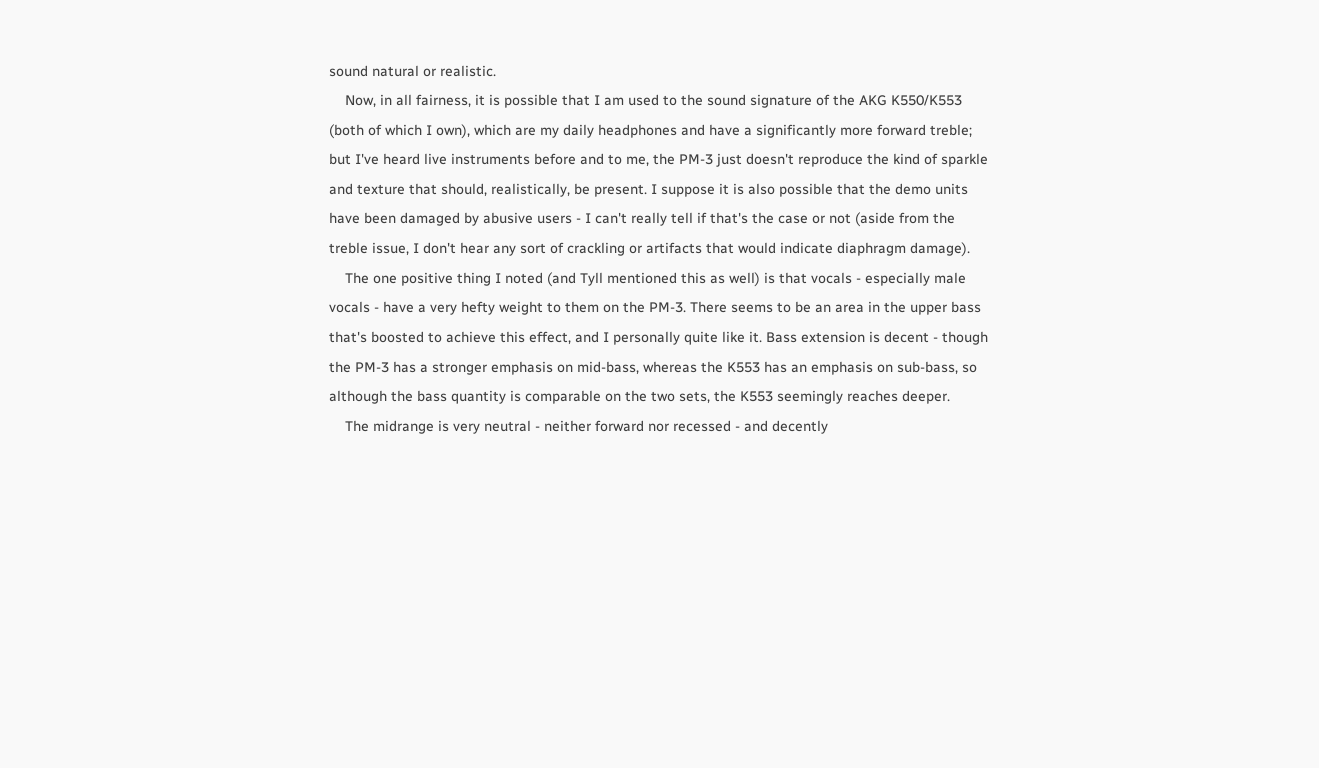sound natural or realistic.
    Now, in all fairness, it is possible that I am used to the sound signature of the AKG K550/K553 (both of which I own), which are my daily headphones and have a significantly more forward treble; but I've heard live instruments before and to me, the PM-3 just doesn't reproduce the kind of sparkle and texture that should, realistically, be present. I suppose it is also possible that the demo units have been damaged by abusive users - I can't really tell if that's the case or not (aside from the treble issue, I don't hear any sort of crackling or artifacts that would indicate diaphragm damage).
    The one positive thing I noted (and Tyll mentioned this as well) is that vocals - especially male vocals - have a very hefty weight to them on the PM-3. There seems to be an area in the upper bass that's boosted to achieve this effect, and I personally quite like it. Bass extension is decent - though the PM-3 has a stronger emphasis on mid-bass, whereas the K553 has an emphasis on sub-bass, so although the bass quantity is comparable on the two sets, the K553 seemingly reaches deeper.
    The midrange is very neutral - neither forward nor recessed - and decently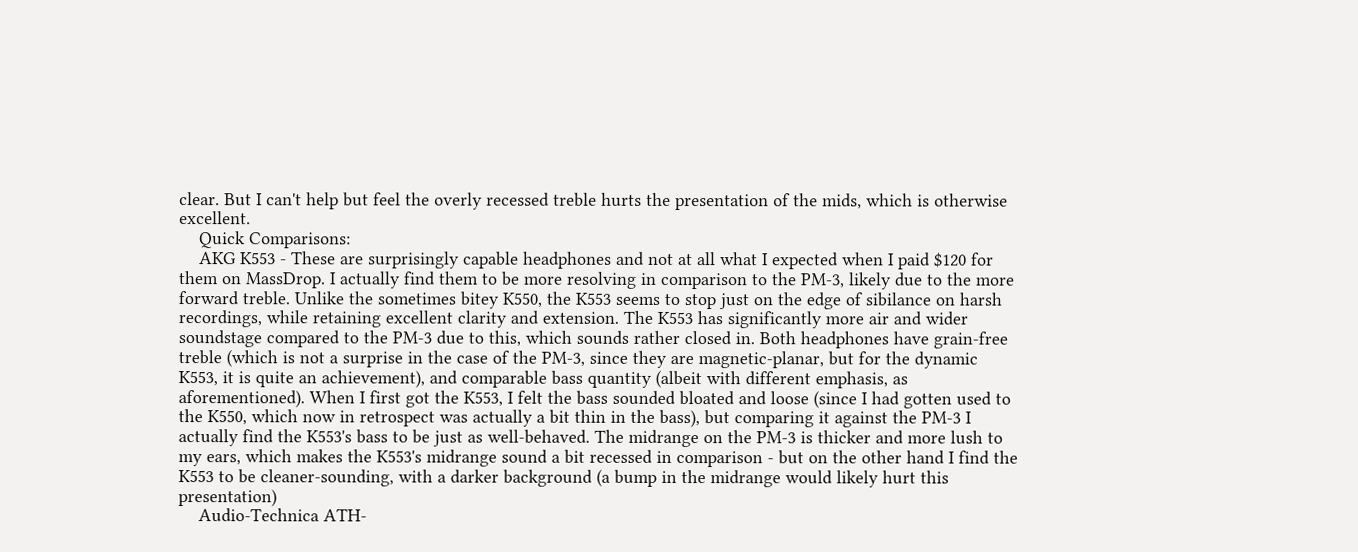clear. But I can't help but feel the overly recessed treble hurts the presentation of the mids, which is otherwise excellent.
    Quick Comparisons:
    AKG K553 - These are surprisingly capable headphones and not at all what I expected when I paid $120 for them on MassDrop. I actually find them to be more resolving in comparison to the PM-3, likely due to the more forward treble. Unlike the sometimes bitey K550, the K553 seems to stop just on the edge of sibilance on harsh recordings, while retaining excellent clarity and extension. The K553 has significantly more air and wider soundstage compared to the PM-3 due to this, which sounds rather closed in. Both headphones have grain-free treble (which is not a surprise in the case of the PM-3, since they are magnetic-planar, but for the dynamic K553, it is quite an achievement), and comparable bass quantity (albeit with different emphasis, as aforementioned). When I first got the K553, I felt the bass sounded bloated and loose (since I had gotten used to the K550, which now in retrospect was actually a bit thin in the bass), but comparing it against the PM-3 I actually find the K553's bass to be just as well-behaved. The midrange on the PM-3 is thicker and more lush to my ears, which makes the K553's midrange sound a bit recessed in comparison - but on the other hand I find the K553 to be cleaner-sounding, with a darker background (a bump in the midrange would likely hurt this presentation)
    Audio-Technica ATH-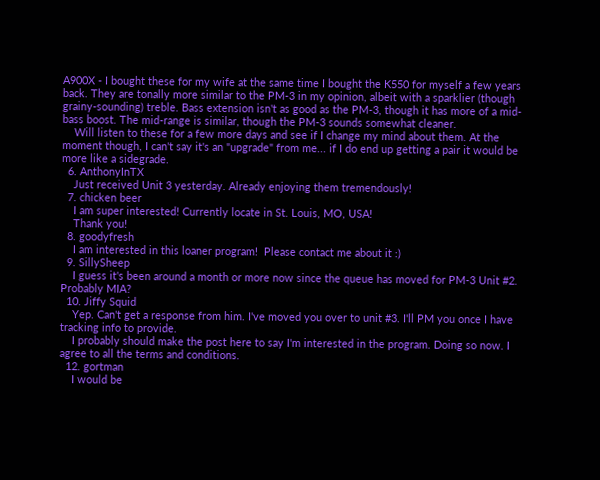A900X - I bought these for my wife at the same time I bought the K550 for myself a few years back. They are tonally more similar to the PM-3 in my opinion, albeit with a sparklier (though grainy-sounding) treble. Bass extension isn't as good as the PM-3, though it has more of a mid-bass boost. The mid-range is similar, though the PM-3 sounds somewhat cleaner.
    Will listen to these for a few more days and see if I change my mind about them. At the moment though, I can't say it's an "upgrade" from me... if I do end up getting a pair it would be more like a sidegrade.
  6. AnthonyInTX
    Just received Unit 3 yesterday. Already enjoying them tremendously!
  7. chicken beer
    I am super interested! Currently locate in St. Louis, MO, USA!
    Thank you!
  8. goodyfresh
    I am interested in this loaner program!  Please contact me about it :)
  9. SillySheep
    I guess it's been around a month or more now since the queue has moved for PM-3 Unit #2.  Probably MIA?
  10. Jiffy Squid
    Yep. Can't get a response from him. I've moved you over to unit #3. I'll PM you once I have tracking info to provide.
    I probably should make the post here to say I'm interested in the program. Doing so now. I agree to all the terms and conditions.
  12. gortman
    I would be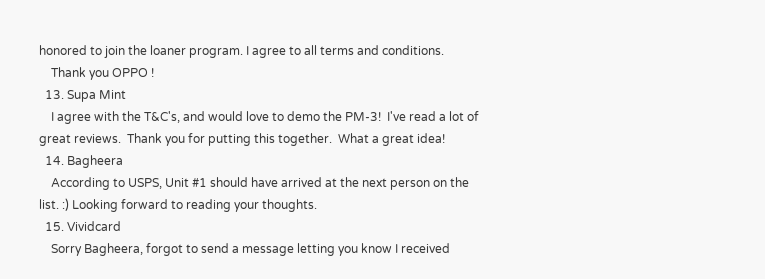honored to join the loaner program. I agree to all terms and conditions.
    Thank you OPPO !
  13. Supa Mint
    I agree with the T&C's, and would love to demo the PM-3!  I've read a lot of great reviews.  Thank you for putting this together.  What a great idea!
  14. Bagheera
    According to USPS, Unit #1 should have arrived at the next person on the list. :) Looking forward to reading your thoughts.
  15. Vividcard
    Sorry Bagheera, forgot to send a message letting you know I received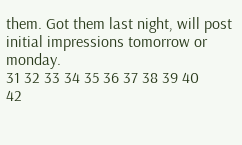them. Got them last night, will post initial impressions tomorrow or monday.
31 32 33 34 35 36 37 38 39 40
42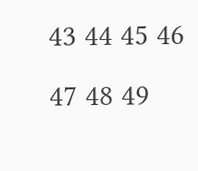43 44 45 46 47 48 49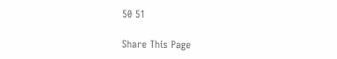50 51

Share This Page